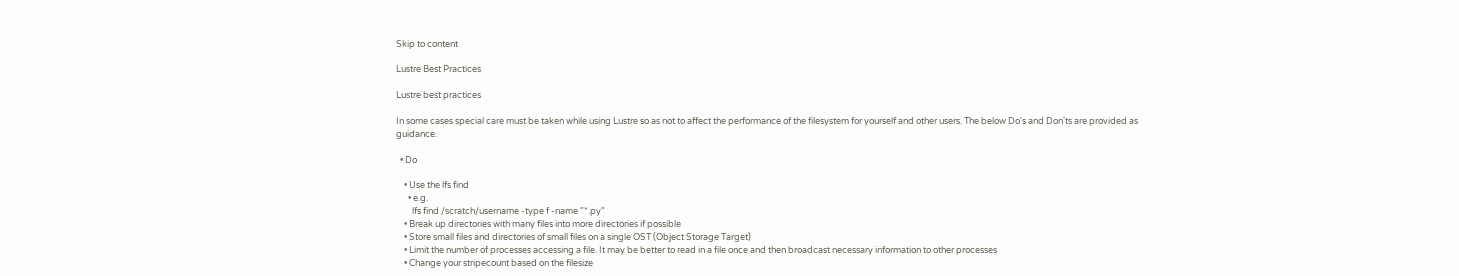Skip to content

Lustre Best Practices

Lustre best practices

In some cases special care must be taken while using Lustre so as not to affect the performance of the filesystem for yourself and other users. The below Do's and Don'ts are provided as guidance.

  • Do

    • Use the lfs find
      • e.g.
        lfs find /scratch/username -type f -name "*.py"
    • Break up directories with many files into more directories if possible
    • Store small files and directories of small files on a single OST (Object Storage Target)
    • Limit the number of processes accessing a file. It may be better to read in a file once and then broadcast necessary information to other processes
    • Change your stripecount based on the filesize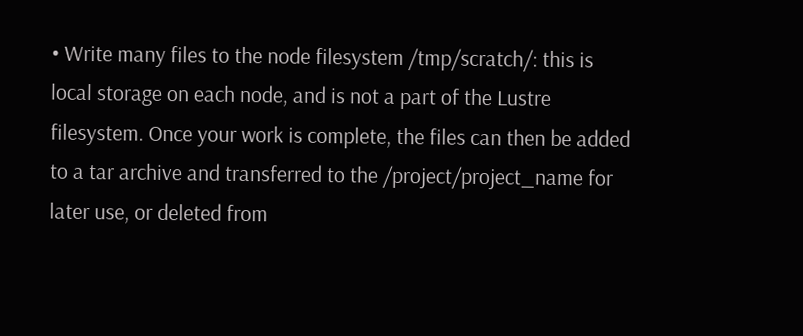• Write many files to the node filesystem /tmp/scratch/: this is local storage on each node, and is not a part of the Lustre filesystem. Once your work is complete, the files can then be added to a tar archive and transferred to the /project/project_name for later use, or deleted from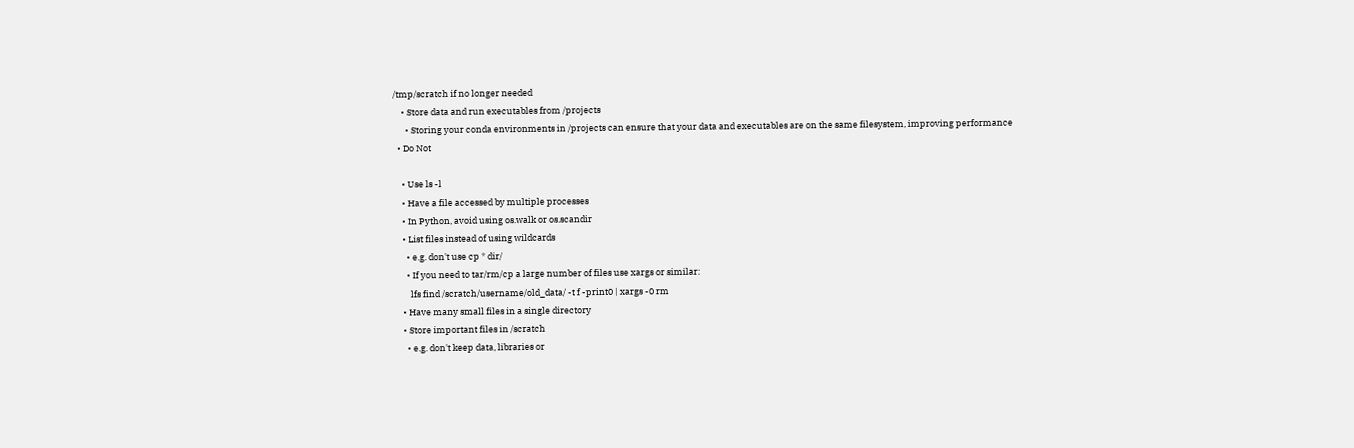/tmp/scratch if no longer needed
    • Store data and run executables from /projects
      • Storing your conda environments in /projects can ensure that your data and executables are on the same filesystem, improving performance
  • Do Not

    • Use ls -l
    • Have a file accessed by multiple processes
    • In Python, avoid using os.walk or os.scandir
    • List files instead of using wildcards
      • e.g. don't use cp * dir/
      • If you need to tar/rm/cp a large number of files use xargs or similar:
        lfs find /scratch/username/old_data/ -t f -print0 | xargs -0 rm
    • Have many small files in a single directory
    • Store important files in /scratch
      • e.g. don't keep data, libraries or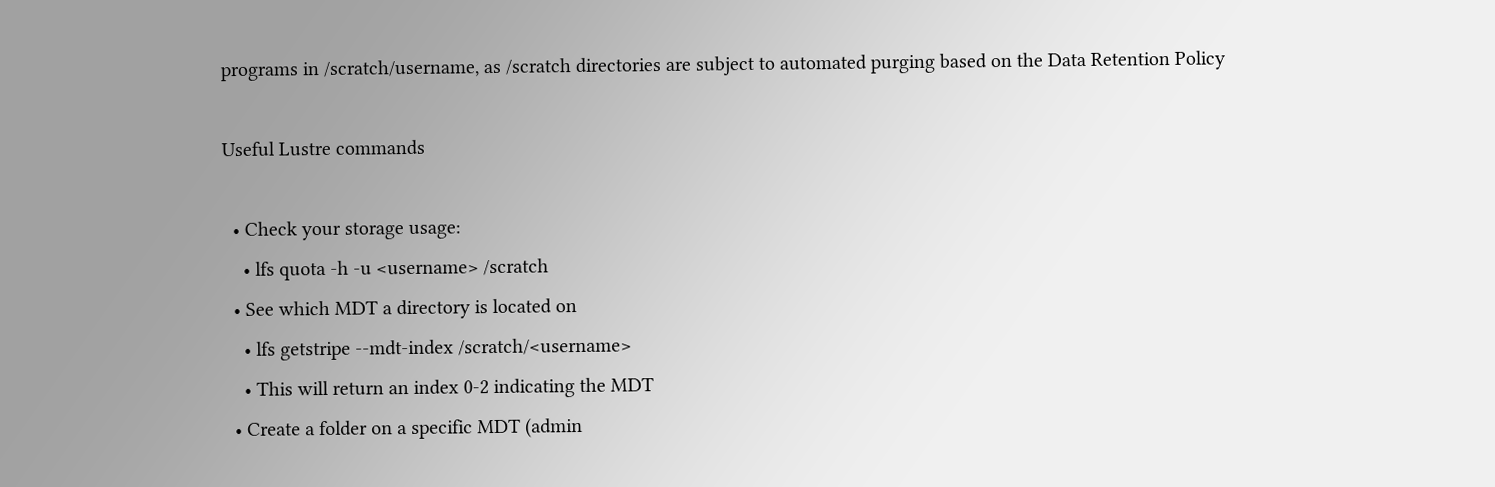programs in /scratch/username, as /scratch directories are subject to automated purging based on the Data Retention Policy

Useful Lustre commands

  • Check your storage usage:
    • lfs quota -h -u <username> /scratch
  • See which MDT a directory is located on
    • lfs getstripe --mdt-index /scratch/<username>
    • This will return an index 0-2 indicating the MDT
  • Create a folder on a specific MDT (admin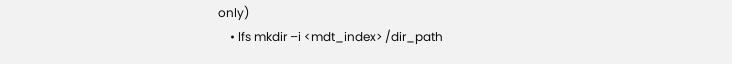only)
    • lfs mkdir –i <mdt_index> /dir_path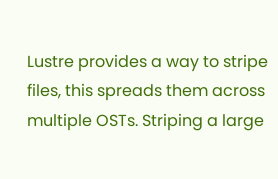Lustre provides a way to stripe files, this spreads them across multiple OSTs. Striping a large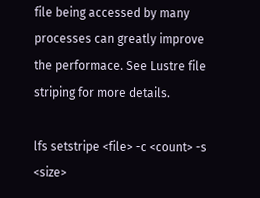file being accessed by many processes can greatly improve the performace. See Lustre file striping for more details.

lfs setstripe <file> -c <count> -s <size>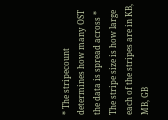* The stripecount determines how many OST the data is spread across * The stripe size is how large each of the stripes are in KB, MB, GB